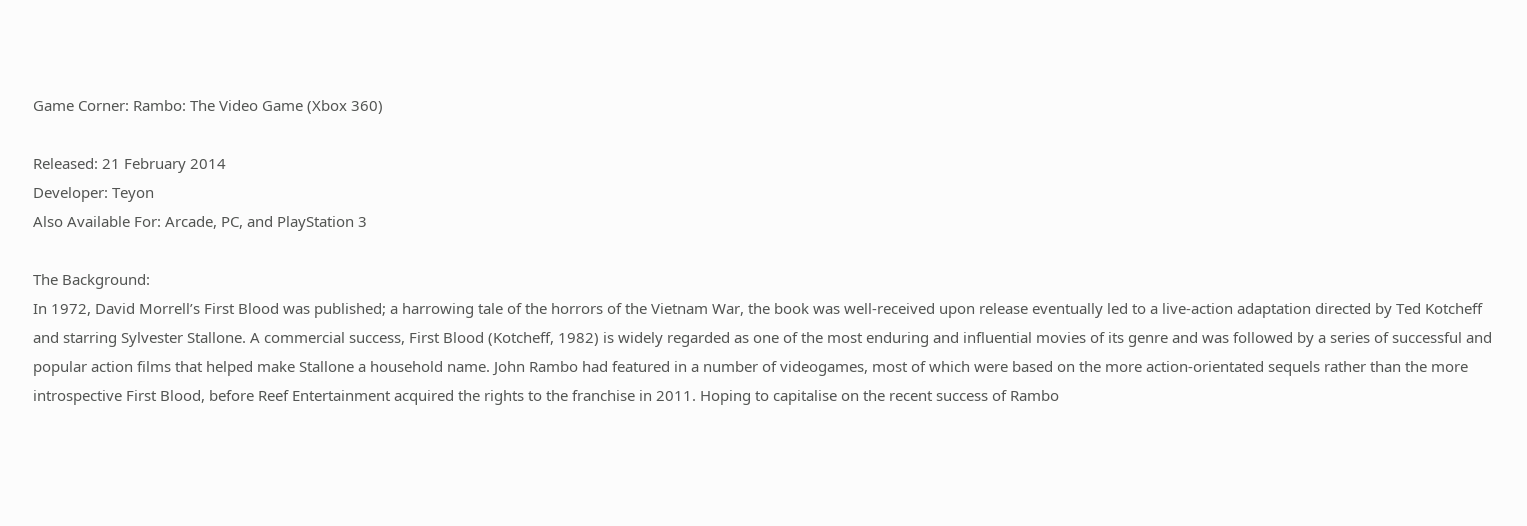Game Corner: Rambo: The Video Game (Xbox 360)

Released: 21 February 2014
Developer: Teyon
Also Available For: Arcade, PC, and PlayStation 3

The Background:
In 1972, David Morrell’s First Blood was published; a harrowing tale of the horrors of the Vietnam War, the book was well-received upon release eventually led to a live-action adaptation directed by Ted Kotcheff and starring Sylvester Stallone. A commercial success, First Blood (Kotcheff, 1982) is widely regarded as one of the most enduring and influential movies of its genre and was followed by a series of successful and popular action films that helped make Stallone a household name. John Rambo had featured in a number of videogames, most of which were based on the more action-orientated sequels rather than the more introspective First Blood, before Reef Entertainment acquired the rights to the franchise in 2011. Hoping to capitalise on the recent success of Rambo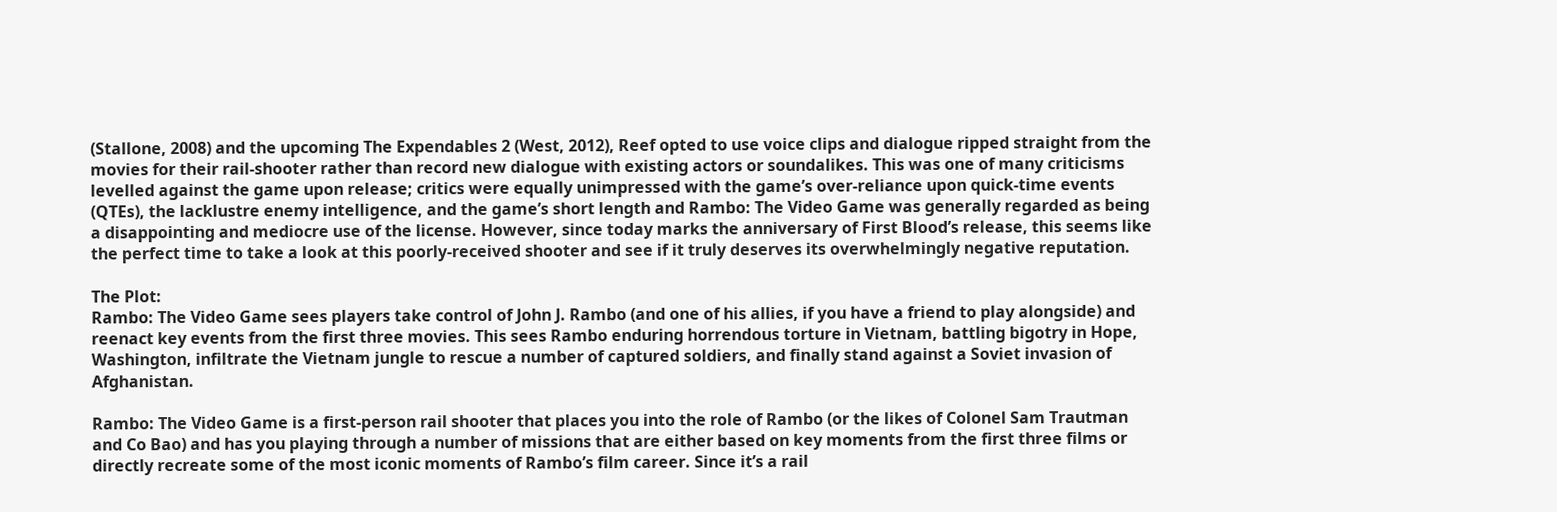(Stallone, 2008) and the upcoming The Expendables 2 (West, 2012), Reef opted to use voice clips and dialogue ripped straight from the movies for their rail-shooter rather than record new dialogue with existing actors or soundalikes. This was one of many criticisms levelled against the game upon release; critics were equally unimpressed with the game’s over-reliance upon quick-time events (QTEs), the lacklustre enemy intelligence, and the game’s short length and Rambo: The Video Game was generally regarded as being a disappointing and mediocre use of the license. However, since today marks the anniversary of First Blood’s release, this seems like the perfect time to take a look at this poorly-received shooter and see if it truly deserves its overwhelmingly negative reputation.

The Plot:
Rambo: The Video Game sees players take control of John J. Rambo (and one of his allies, if you have a friend to play alongside) and reenact key events from the first three movies. This sees Rambo enduring horrendous torture in Vietnam, battling bigotry in Hope, Washington, infiltrate the Vietnam jungle to rescue a number of captured soldiers, and finally stand against a Soviet invasion of Afghanistan.

Rambo: The Video Game is a first-person rail shooter that places you into the role of Rambo (or the likes of Colonel Sam Trautman and Co Bao) and has you playing through a number of missions that are either based on key moments from the first three films or directly recreate some of the most iconic moments of Rambo’s film career. Since it’s a rail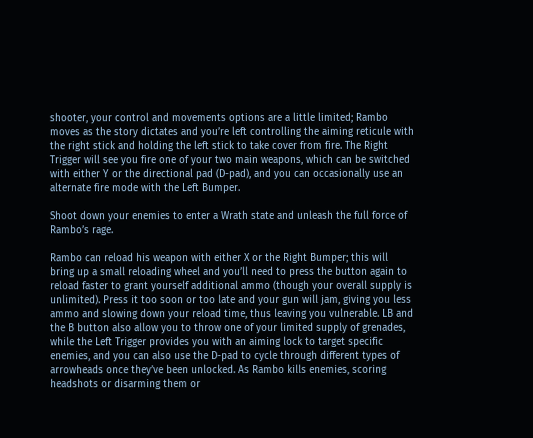shooter, your control and movements options are a little limited; Rambo moves as the story dictates and you’re left controlling the aiming reticule with the right stick and holding the left stick to take cover from fire. The Right Trigger will see you fire one of your two main weapons, which can be switched with either Y or the directional pad (D-pad), and you can occasionally use an alternate fire mode with the Left Bumper.

Shoot down your enemies to enter a Wrath state and unleash the full force of Rambo’s rage.

Rambo can reload his weapon with either X or the Right Bumper; this will bring up a small reloading wheel and you’ll need to press the button again to reload faster to grant yourself additional ammo (though your overall supply is unlimited). Press it too soon or too late and your gun will jam, giving you less ammo and slowing down your reload time, thus leaving you vulnerable. LB and the B button also allow you to throw one of your limited supply of grenades, while the Left Trigger provides you with an aiming lock to target specific enemies, and you can also use the D-pad to cycle through different types of arrowheads once they’ve been unlocked. As Rambo kills enemies, scoring headshots or disarming them or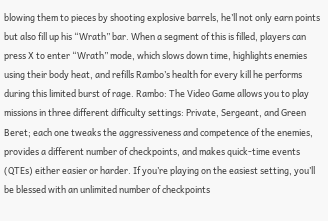blowing them to pieces by shooting explosive barrels, he’ll not only earn points but also fill up his “Wrath” bar. When a segment of this is filled, players can press X to enter “Wrath” mode, which slows down time, highlights enemies using their body heat, and refills Rambo’s health for every kill he performs during this limited burst of rage. Rambo: The Video Game allows you to play missions in three different difficulty settings: Private, Sergeant, and Green Beret; each one tweaks the aggressiveness and competence of the enemies, provides a different number of checkpoints, and makes quick-time events (QTEs) either easier or harder. If you’re playing on the easiest setting, you’ll be blessed with an unlimited number of checkpoints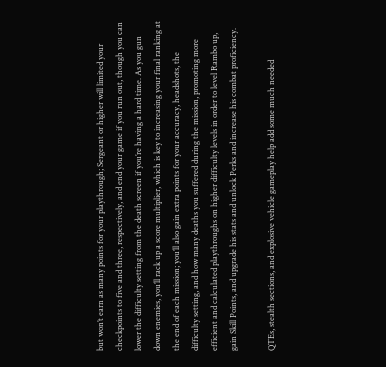but won’t earn as many points for your playthrough; Sergeant or higher will limited your checkpoints to five and three, respectively, and end your game if you run out, though you can lower the difficulty setting from the death screen if you’re having a hard time. As you gun down enemies, you’ll rack up a score multiplier, which is key to increasing your final ranking at the end of each mission; you’ll also gain extra points for your accuracy, headshots, the difficulty setting, and how many deaths you suffered during the mission, promoting more efficient and calculated playthroughs on higher difficulty levels in order to level Rambo up, gain Skill Points, and upgrade his stats and unlock Perks and increase his combat proficiency.

QTEs, stealth sections, and explosive vehicle gameplay help add some much needed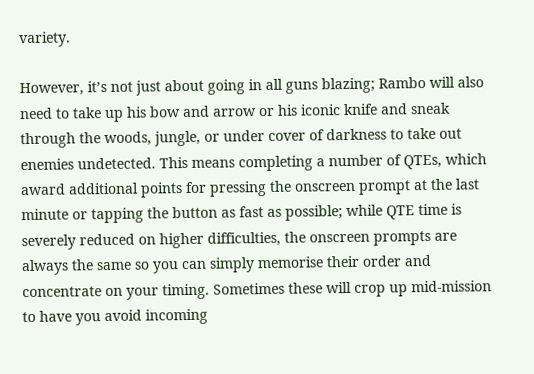variety.

However, it’s not just about going in all guns blazing; Rambo will also need to take up his bow and arrow or his iconic knife and sneak through the woods, jungle, or under cover of darkness to take out enemies undetected. This means completing a number of QTEs, which award additional points for pressing the onscreen prompt at the last minute or tapping the button as fast as possible; while QTE time is severely reduced on higher difficulties, the onscreen prompts are always the same so you can simply memorise their order and concentrate on your timing. Sometimes these will crop up mid-mission to have you avoid incoming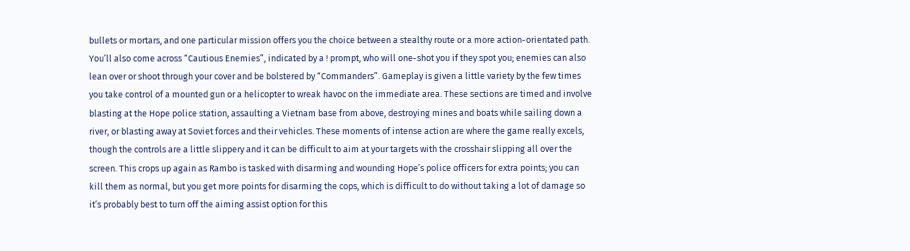bullets or mortars, and one particular mission offers you the choice between a stealthy route or a more action-orientated path. You’ll also come across “Cautious Enemies”, indicated by a ! prompt, who will one-shot you if they spot you; enemies can also lean over or shoot through your cover and be bolstered by “Commanders”. Gameplay is given a little variety by the few times you take control of a mounted gun or a helicopter to wreak havoc on the immediate area. These sections are timed and involve blasting at the Hope police station, assaulting a Vietnam base from above, destroying mines and boats while sailing down a river, or blasting away at Soviet forces and their vehicles. These moments of intense action are where the game really excels, though the controls are a little slippery and it can be difficult to aim at your targets with the crosshair slipping all over the screen. This crops up again as Rambo is tasked with disarming and wounding Hope’s police officers for extra points; you can kill them as normal, but you get more points for disarming the cops, which is difficult to do without taking a lot of damage so it’s probably best to turn off the aiming assist option for this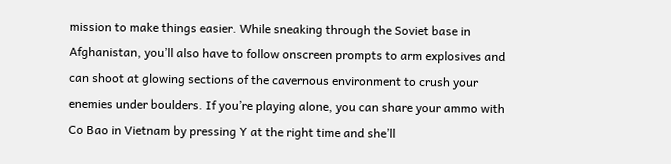mission to make things easier. While sneaking through the Soviet base in Afghanistan, you’ll also have to follow onscreen prompts to arm explosives and can shoot at glowing sections of the cavernous environment to crush your enemies under boulders. If you’re playing alone, you can share your ammo with Co Bao in Vietnam by pressing Y at the right time and she’ll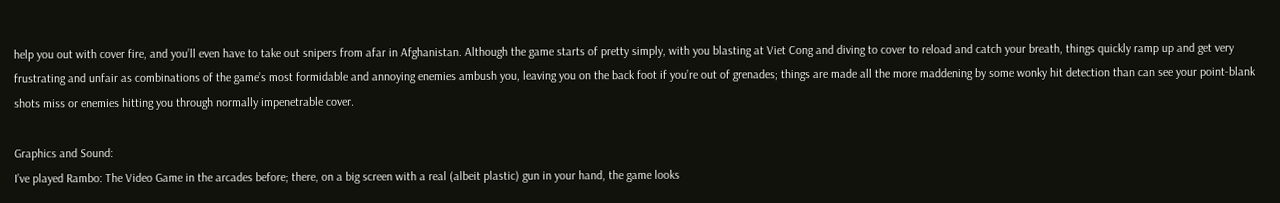help you out with cover fire, and you’ll even have to take out snipers from afar in Afghanistan. Although the game starts of pretty simply, with you blasting at Viet Cong and diving to cover to reload and catch your breath, things quickly ramp up and get very frustrating and unfair as combinations of the game’s most formidable and annoying enemies ambush you, leaving you on the back foot if you’re out of grenades; things are made all the more maddening by some wonky hit detection than can see your point-blank shots miss or enemies hitting you through normally impenetrable cover.

Graphics and Sound:
I’ve played Rambo: The Video Game in the arcades before; there, on a big screen with a real (albeit plastic) gun in your hand, the game looks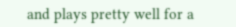and plays pretty well for a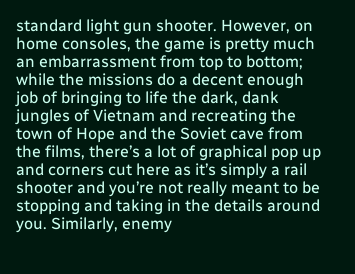standard light gun shooter. However, on home consoles, the game is pretty much an embarrassment from top to bottom; while the missions do a decent enough job of bringing to life the dark, dank jungles of Vietnam and recreating the town of Hope and the Soviet cave from the films, there’s a lot of graphical pop up and corners cut here as it’s simply a rail shooter and you’re not really meant to be stopping and taking in the details around you. Similarly, enemy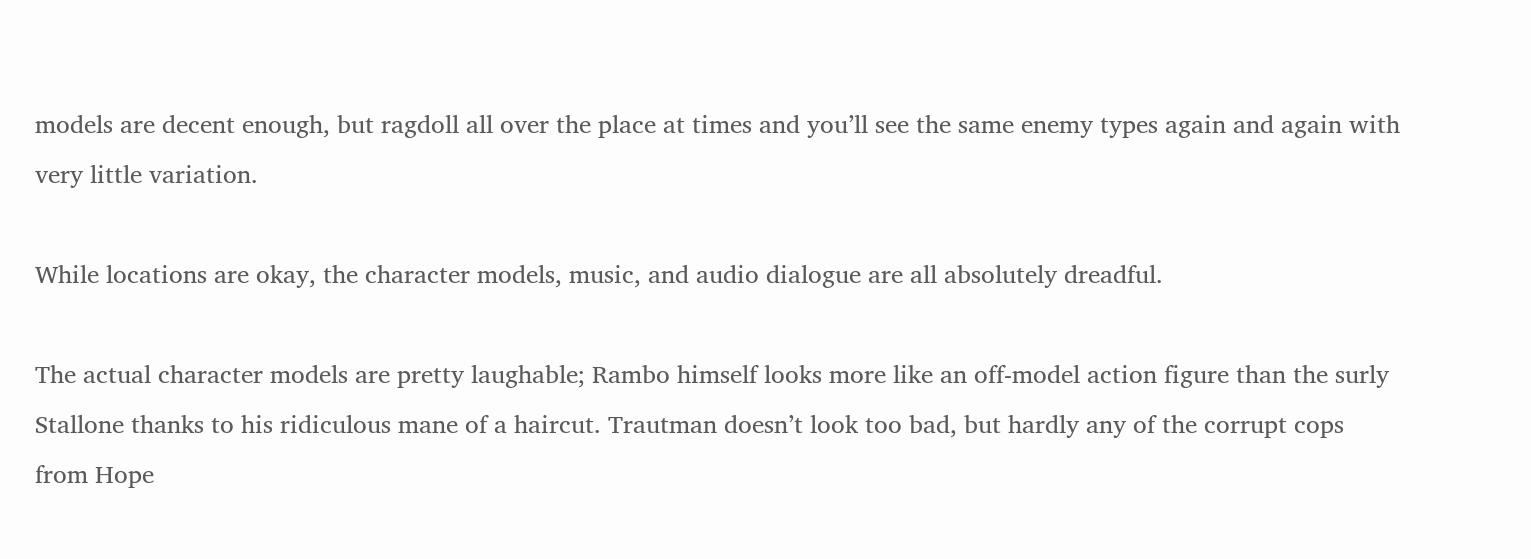models are decent enough, but ragdoll all over the place at times and you’ll see the same enemy types again and again with very little variation.

While locations are okay, the character models, music, and audio dialogue are all absolutely dreadful.

The actual character models are pretty laughable; Rambo himself looks more like an off-model action figure than the surly Stallone thanks to his ridiculous mane of a haircut. Trautman doesn’t look too bad, but hardly any of the corrupt cops from Hope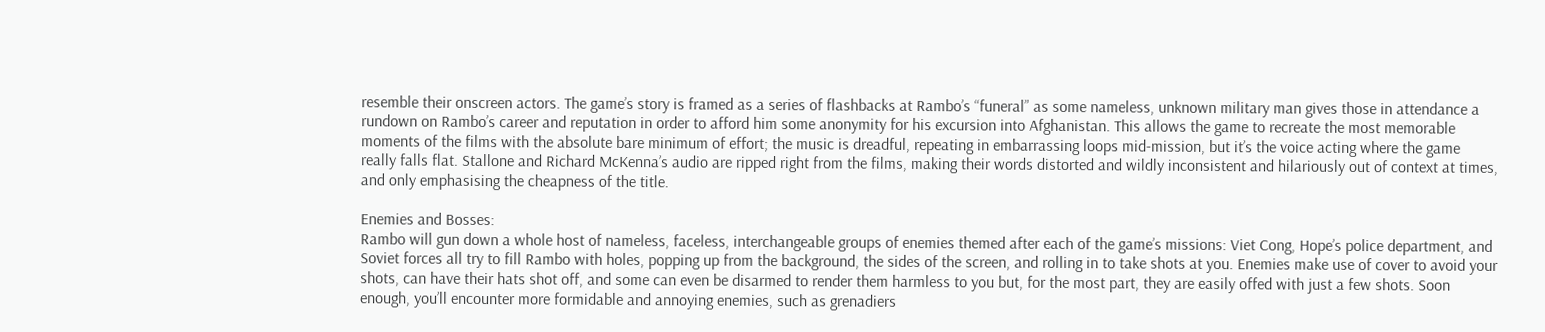resemble their onscreen actors. The game’s story is framed as a series of flashbacks at Rambo’s “funeral” as some nameless, unknown military man gives those in attendance a rundown on Rambo’s career and reputation in order to afford him some anonymity for his excursion into Afghanistan. This allows the game to recreate the most memorable moments of the films with the absolute bare minimum of effort; the music is dreadful, repeating in embarrassing loops mid-mission, but it’s the voice acting where the game really falls flat. Stallone and Richard McKenna’s audio are ripped right from the films, making their words distorted and wildly inconsistent and hilariously out of context at times, and only emphasising the cheapness of the title.

Enemies and Bosses:
Rambo will gun down a whole host of nameless, faceless, interchangeable groups of enemies themed after each of the game’s missions: Viet Cong, Hope’s police department, and Soviet forces all try to fill Rambo with holes, popping up from the background, the sides of the screen, and rolling in to take shots at you. Enemies make use of cover to avoid your shots, can have their hats shot off, and some can even be disarmed to render them harmless to you but, for the most part, they are easily offed with just a few shots. Soon enough, you’ll encounter more formidable and annoying enemies, such as grenadiers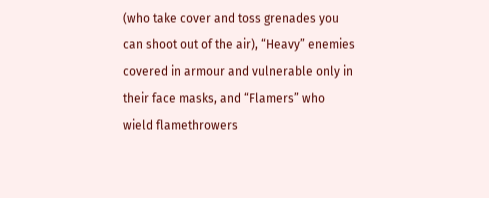(who take cover and toss grenades you can shoot out of the air), “Heavy” enemies covered in armour and vulnerable only in their face masks, and “Flamers” who wield flamethrowers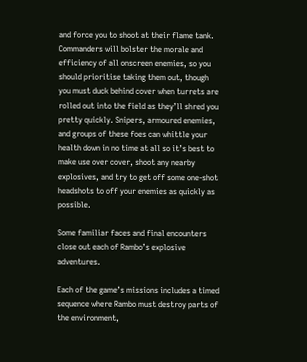and force you to shoot at their flame tank. Commanders will bolster the morale and efficiency of all onscreen enemies, so you should prioritise taking them out, though you must duck behind cover when turrets are rolled out into the field as they’ll shred you pretty quickly. Snipers, armoured enemies, and groups of these foes can whittle your health down in no time at all so it’s best to make use over cover, shoot any nearby explosives, and try to get off some one-shot headshots to off your enemies as quickly as possible.

Some familiar faces and final encounters close out each of Rambo’s explosive adventures.

Each of the game’s missions includes a timed sequence where Rambo must destroy parts of the environment,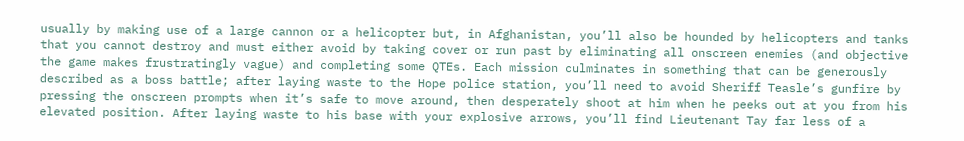usually by making use of a large cannon or a helicopter but, in Afghanistan, you’ll also be hounded by helicopters and tanks that you cannot destroy and must either avoid by taking cover or run past by eliminating all onscreen enemies (and objective the game makes frustratingly vague) and completing some QTEs. Each mission culminates in something that can be generously described as a boss battle; after laying waste to the Hope police station, you’ll need to avoid Sheriff Teasle’s gunfire by pressing the onscreen prompts when it’s safe to move around, then desperately shoot at him when he peeks out at you from his elevated position. After laying waste to his base with your explosive arrows, you’ll find Lieutenant Tay far less of a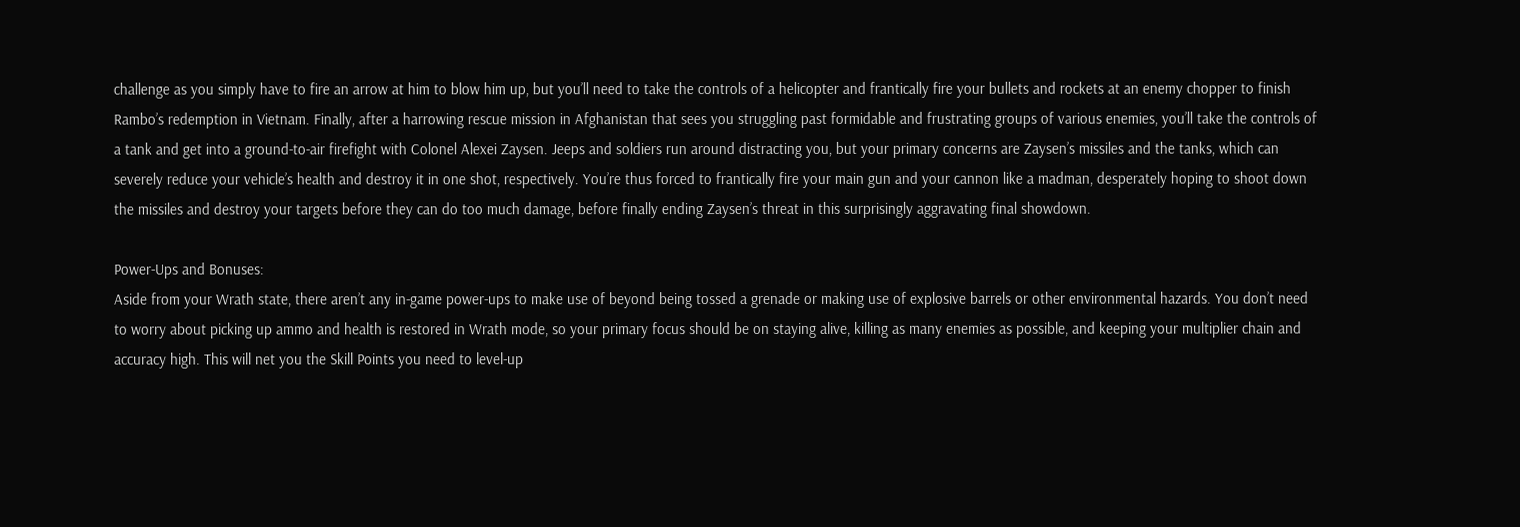challenge as you simply have to fire an arrow at him to blow him up, but you’ll need to take the controls of a helicopter and frantically fire your bullets and rockets at an enemy chopper to finish Rambo’s redemption in Vietnam. Finally, after a harrowing rescue mission in Afghanistan that sees you struggling past formidable and frustrating groups of various enemies, you’ll take the controls of a tank and get into a ground-to-air firefight with Colonel Alexei Zaysen. Jeeps and soldiers run around distracting you, but your primary concerns are Zaysen’s missiles and the tanks, which can severely reduce your vehicle’s health and destroy it in one shot, respectively. You’re thus forced to frantically fire your main gun and your cannon like a madman, desperately hoping to shoot down the missiles and destroy your targets before they can do too much damage, before finally ending Zaysen’s threat in this surprisingly aggravating final showdown.

Power-Ups and Bonuses:
Aside from your Wrath state, there aren’t any in-game power-ups to make use of beyond being tossed a grenade or making use of explosive barrels or other environmental hazards. You don’t need to worry about picking up ammo and health is restored in Wrath mode, so your primary focus should be on staying alive, killing as many enemies as possible, and keeping your multiplier chain and accuracy high. This will net you the Skill Points you need to level-up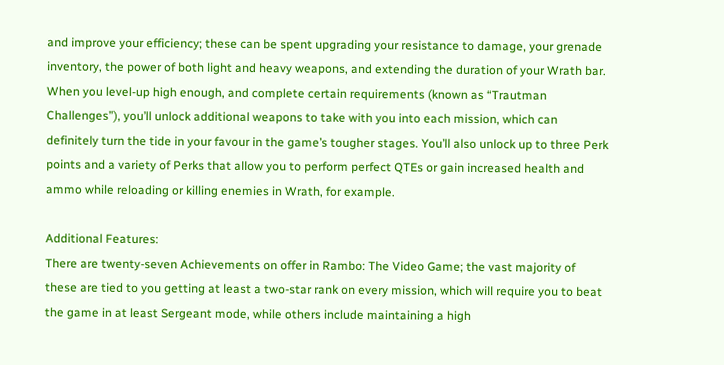and improve your efficiency; these can be spent upgrading your resistance to damage, your grenade inventory, the power of both light and heavy weapons, and extending the duration of your Wrath bar. When you level-up high enough, and complete certain requirements (known as “Trautman Challenges”), you’ll unlock additional weapons to take with you into each mission, which can definitely turn the tide in your favour in the game’s tougher stages. You’ll also unlock up to three Perk points and a variety of Perks that allow you to perform perfect QTEs or gain increased health and ammo while reloading or killing enemies in Wrath, for example.

Additional Features:
There are twenty-seven Achievements on offer in Rambo: The Video Game; the vast majority of these are tied to you getting at least a two-star rank on every mission, which will require you to beat the game in at least Sergeant mode, while others include maintaining a high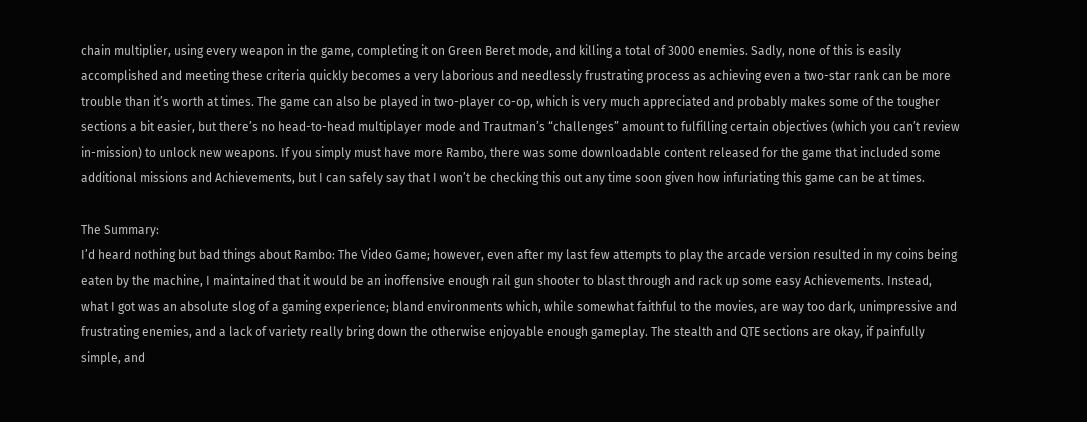chain multiplier, using every weapon in the game, completing it on Green Beret mode, and killing a total of 3000 enemies. Sadly, none of this is easily accomplished and meeting these criteria quickly becomes a very laborious and needlessly frustrating process as achieving even a two-star rank can be more trouble than it’s worth at times. The game can also be played in two-player co-op, which is very much appreciated and probably makes some of the tougher sections a bit easier, but there’s no head-to-head multiplayer mode and Trautman’s “challenges” amount to fulfilling certain objectives (which you can’t review in-mission) to unlock new weapons. If you simply must have more Rambo, there was some downloadable content released for the game that included some additional missions and Achievements, but I can safely say that I won’t be checking this out any time soon given how infuriating this game can be at times.

The Summary:
I’d heard nothing but bad things about Rambo: The Video Game; however, even after my last few attempts to play the arcade version resulted in my coins being eaten by the machine, I maintained that it would be an inoffensive enough rail gun shooter to blast through and rack up some easy Achievements. Instead, what I got was an absolute slog of a gaming experience; bland environments which, while somewhat faithful to the movies, are way too dark, unimpressive and frustrating enemies, and a lack of variety really bring down the otherwise enjoyable enough gameplay. The stealth and QTE sections are okay, if painfully simple, and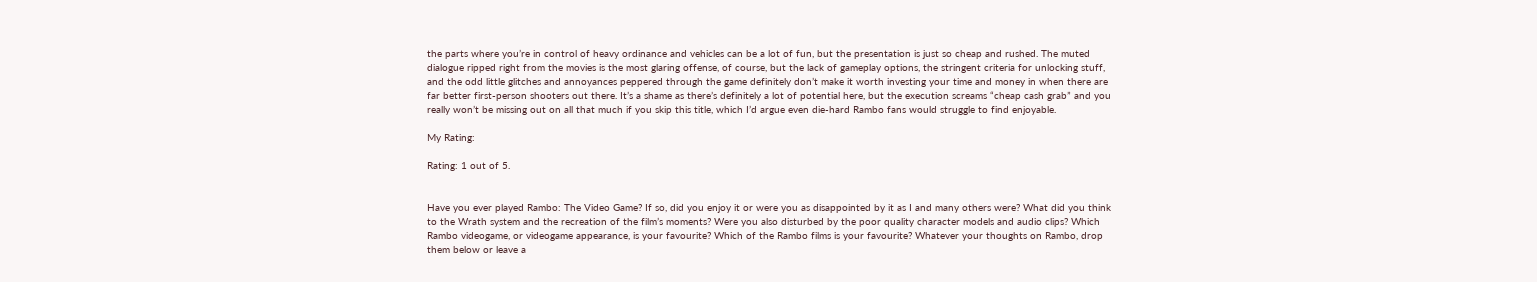the parts where you’re in control of heavy ordinance and vehicles can be a lot of fun, but the presentation is just so cheap and rushed. The muted dialogue ripped right from the movies is the most glaring offense, of course, but the lack of gameplay options, the stringent criteria for unlocking stuff, and the odd little glitches and annoyances peppered through the game definitely don’t make it worth investing your time and money in when there are far better first-person shooters out there. It’s a shame as there’s definitely a lot of potential here, but the execution screams “cheap cash grab” and you really won’t be missing out on all that much if you skip this title, which I’d argue even die-hard Rambo fans would struggle to find enjoyable.

My Rating:

Rating: 1 out of 5.


Have you ever played Rambo: The Video Game? If so, did you enjoy it or were you as disappointed by it as I and many others were? What did you think to the Wrath system and the recreation of the film’s moments? Were you also disturbed by the poor quality character models and audio clips? Which Rambo videogame, or videogame appearance, is your favourite? Which of the Rambo films is your favourite? Whatever your thoughts on Rambo, drop them below or leave a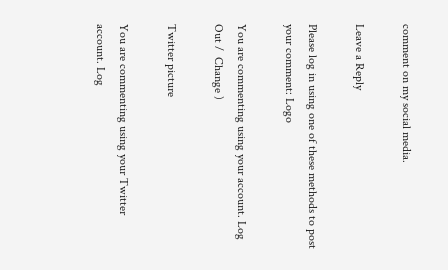comment on my social media.

Leave a Reply

Please log in using one of these methods to post your comment: Logo

You are commenting using your account. Log Out /  Change )

Twitter picture

You are commenting using your Twitter account. Log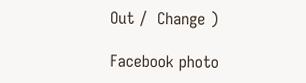Out /  Change )

Facebook photo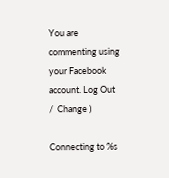You are commenting using your Facebook account. Log Out /  Change )

Connecting to %s